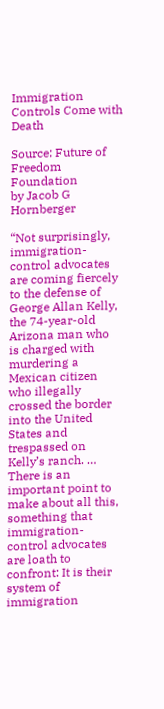Immigration Controls Come with Death

Source: Future of Freedom Foundation
by Jacob G Hornberger

“Not surprisingly, immigration-control advocates are coming fiercely to the defense of George Allan Kelly, the 74-year-old Arizona man who is charged with murdering a Mexican citizen who illegally crossed the border into the United States and trespassed on Kelly’s ranch. … There is an important point to make about all this, something that immigration-control advocates are loath to confront: It is their system of immigration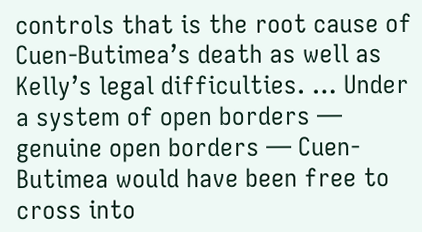controls that is the root cause of Cuen-Butimea’s death as well as Kelly’s legal difficulties. … Under a system of open borders — genuine open borders — Cuen-Butimea would have been free to cross into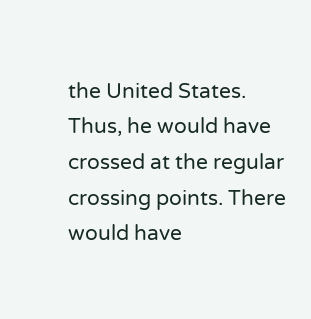the United States. Thus, he would have crossed at the regular crossing points. There would have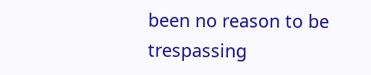been no reason to be trespassing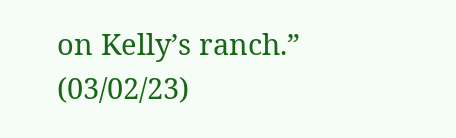on Kelly’s ranch.” (03/02/23)